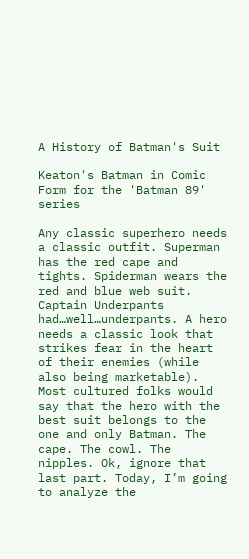A History of Batman's Suit

Keaton's Batman in Comic Form for the 'Batman 89' series

Any classic superhero needs a classic outfit. Superman has the red cape and tights. Spiderman wears the red and blue web suit. Captain Underpants had…well…underpants. A hero needs a classic look that strikes fear in the heart of their enemies (while also being marketable). Most cultured folks would say that the hero with the best suit belongs to the one and only Batman. The cape. The cowl. The nipples. Ok, ignore that last part. Today, I’m going to analyze the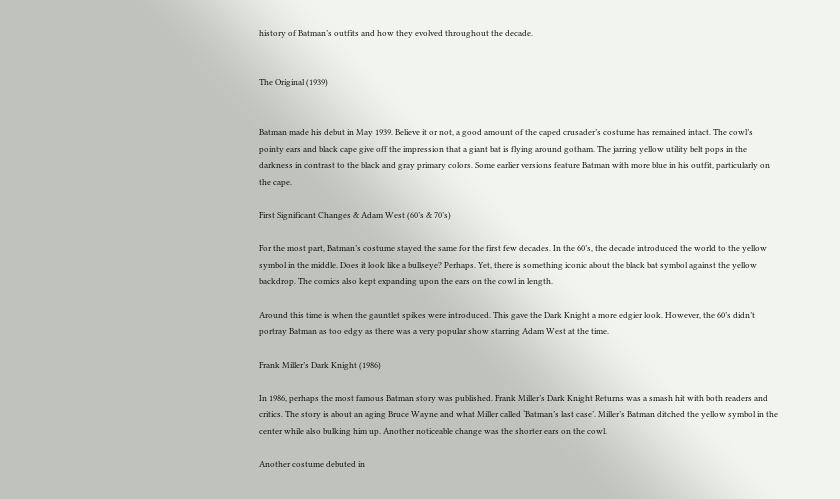history of Batman’s outfits and how they evolved throughout the decade.


The Original (1939)


Batman made his debut in May 1939. Believe it or not, a good amount of the caped crusader’s costume has remained intact. The cowl’s pointy ears and black cape give off the impression that a giant bat is flying around gotham. The jarring yellow utility belt pops in the darkness in contrast to the black and gray primary colors. Some earlier versions feature Batman with more blue in his outfit, particularly on the cape.

First Significant Changes & Adam West (60’s & 70’s)

For the most part, Batman’s costume stayed the same for the first few decades. In the 60’s, the decade introduced the world to the yellow symbol in the middle. Does it look like a bullseye? Perhaps. Yet, there is something iconic about the black bat symbol against the yellow backdrop. The comics also kept expanding upon the ears on the cowl in length.

Around this time is when the gauntlet spikes were introduced. This gave the Dark Knight a more edgier look. However, the 60’s didn’t portray Batman as too edgy as there was a very popular show starring Adam West at the time.

Frank Miller’s Dark Knight (1986)

In 1986, perhaps the most famous Batman story was published. Frank Miller’s Dark Knight Returns was a smash hit with both readers and critics. The story is about an aging Bruce Wayne and what Miller called ‘Batman’s last case’. Miller’s Batman ditched the yellow symbol in the center while also bulking him up. Another noticeable change was the shorter ears on the cowl.

Another costume debuted in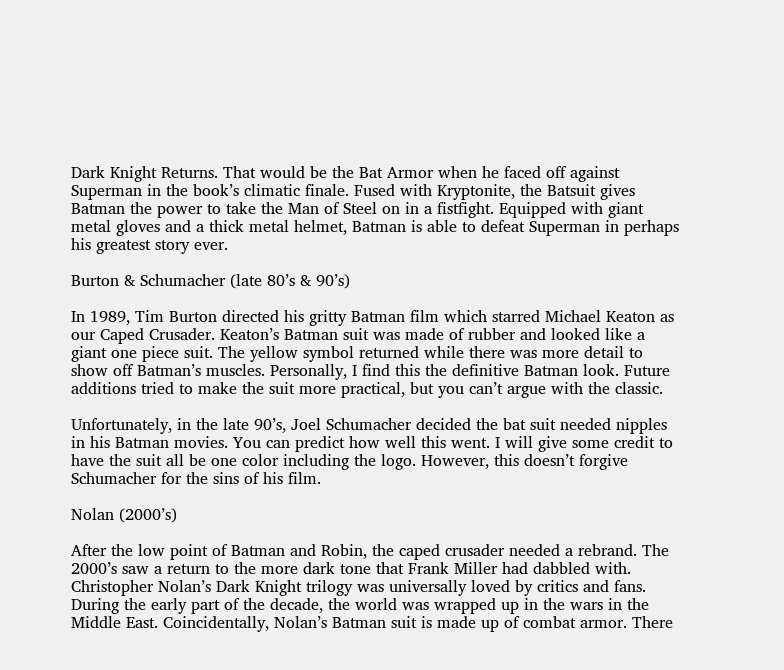Dark Knight Returns. That would be the Bat Armor when he faced off against Superman in the book’s climatic finale. Fused with Kryptonite, the Batsuit gives Batman the power to take the Man of Steel on in a fistfight. Equipped with giant metal gloves and a thick metal helmet, Batman is able to defeat Superman in perhaps his greatest story ever.

Burton & Schumacher (late 80’s & 90’s)

In 1989, Tim Burton directed his gritty Batman film which starred Michael Keaton as our Caped Crusader. Keaton’s Batman suit was made of rubber and looked like a giant one piece suit. The yellow symbol returned while there was more detail to show off Batman’s muscles. Personally, I find this the definitive Batman look. Future additions tried to make the suit more practical, but you can’t argue with the classic.

Unfortunately, in the late 90’s, Joel Schumacher decided the bat suit needed nipples in his Batman movies. You can predict how well this went. I will give some credit to have the suit all be one color including the logo. However, this doesn’t forgive Schumacher for the sins of his film.

Nolan (2000’s)

After the low point of Batman and Robin, the caped crusader needed a rebrand. The 2000’s saw a return to the more dark tone that Frank Miller had dabbled with. Christopher Nolan’s Dark Knight trilogy was universally loved by critics and fans. During the early part of the decade, the world was wrapped up in the wars in the Middle East. Coincidentally, Nolan’s Batman suit is made up of combat armor. There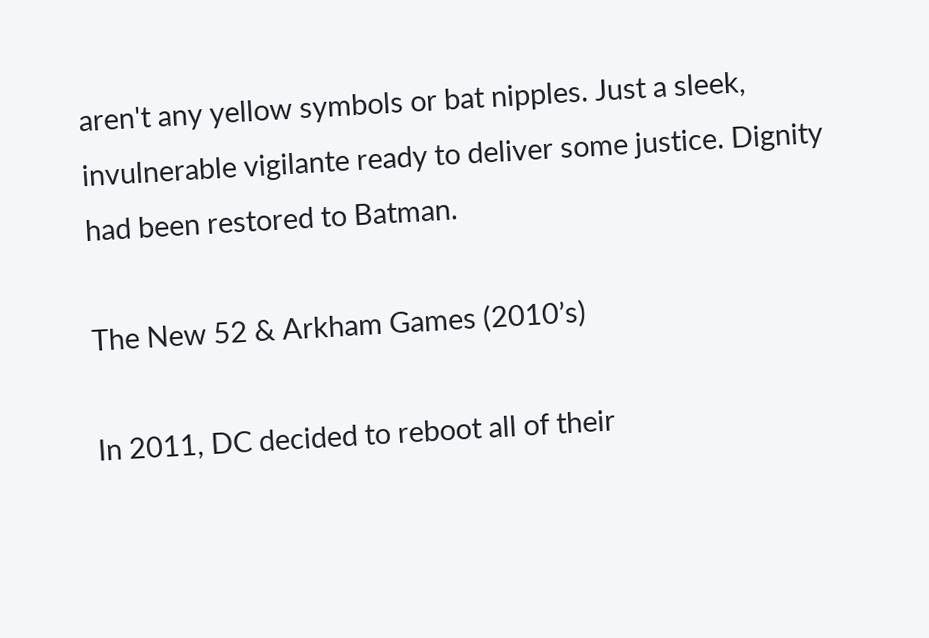aren't any yellow symbols or bat nipples. Just a sleek, invulnerable vigilante ready to deliver some justice. Dignity had been restored to Batman.

The New 52 & Arkham Games (2010’s)

In 2011, DC decided to reboot all of their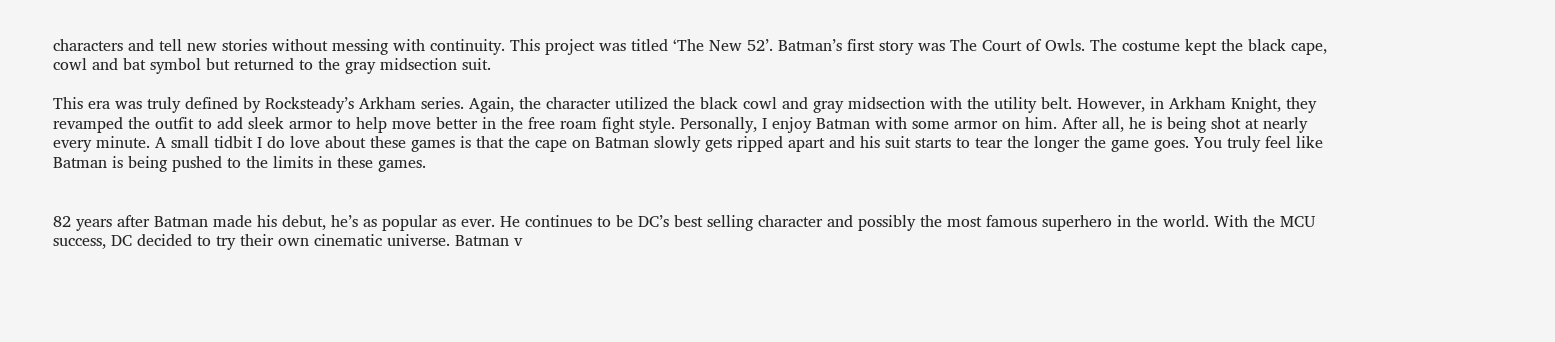characters and tell new stories without messing with continuity. This project was titled ‘The New 52’. Batman’s first story was The Court of Owls. The costume kept the black cape, cowl and bat symbol but returned to the gray midsection suit.

This era was truly defined by Rocksteady’s Arkham series. Again, the character utilized the black cowl and gray midsection with the utility belt. However, in Arkham Knight, they revamped the outfit to add sleek armor to help move better in the free roam fight style. Personally, I enjoy Batman with some armor on him. After all, he is being shot at nearly every minute. A small tidbit I do love about these games is that the cape on Batman slowly gets ripped apart and his suit starts to tear the longer the game goes. You truly feel like Batman is being pushed to the limits in these games.


82 years after Batman made his debut, he’s as popular as ever. He continues to be DC’s best selling character and possibly the most famous superhero in the world. With the MCU success, DC decided to try their own cinematic universe. Batman v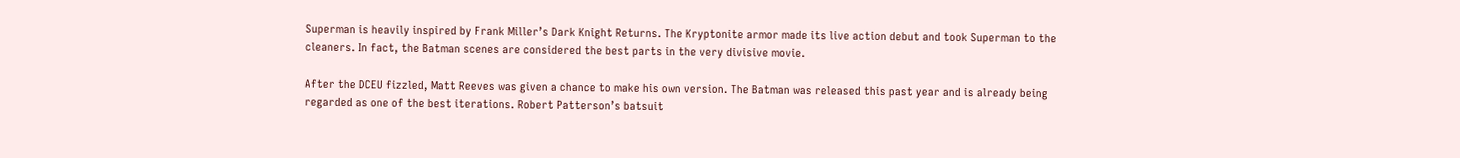Superman is heavily inspired by Frank Miller’s Dark Knight Returns. The Kryptonite armor made its live action debut and took Superman to the cleaners. In fact, the Batman scenes are considered the best parts in the very divisive movie.

After the DCEU fizzled, Matt Reeves was given a chance to make his own version. The Batman was released this past year and is already being regarded as one of the best iterations. Robert Patterson’s batsuit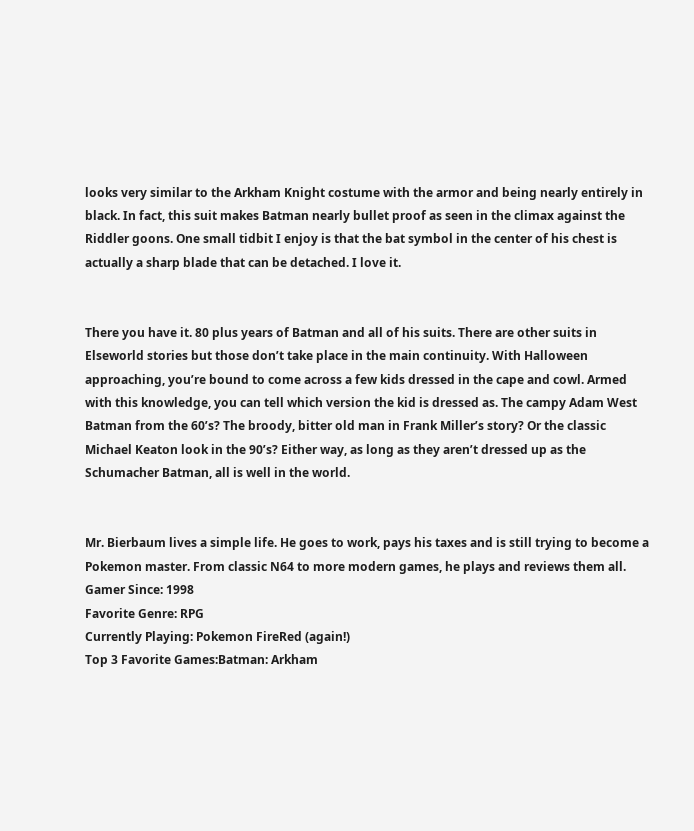looks very similar to the Arkham Knight costume with the armor and being nearly entirely in black. In fact, this suit makes Batman nearly bullet proof as seen in the climax against the Riddler goons. One small tidbit I enjoy is that the bat symbol in the center of his chest is actually a sharp blade that can be detached. I love it.


There you have it. 80 plus years of Batman and all of his suits. There are other suits in Elseworld stories but those don’t take place in the main continuity. With Halloween approaching, you’re bound to come across a few kids dressed in the cape and cowl. Armed with this knowledge, you can tell which version the kid is dressed as. The campy Adam West Batman from the 60’s? The broody, bitter old man in Frank Miller’s story? Or the classic Michael Keaton look in the 90’s? Either way, as long as they aren’t dressed up as the Schumacher Batman, all is well in the world.


Mr. Bierbaum lives a simple life. He goes to work, pays his taxes and is still trying to become a Pokemon master. From classic N64 to more modern games, he plays and reviews them all.
Gamer Since: 1998
Favorite Genre: RPG
Currently Playing: Pokemon FireRed (again!)
Top 3 Favorite Games:Batman: Arkham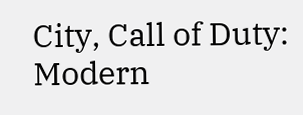City, Call of Duty: Modern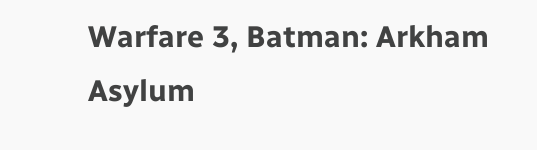Warfare 3, Batman: Arkham Asylum